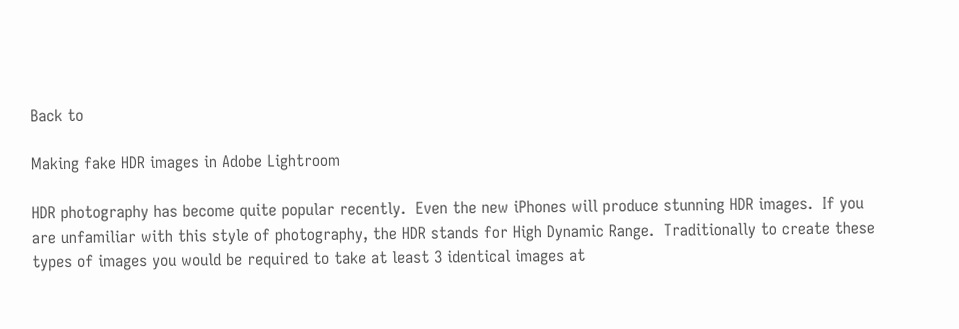Back to

Making fake HDR images in Adobe Lightroom

HDR photography has become quite popular recently.  Even the new iPhones will produce stunning HDR images.  If you are unfamiliar with this style of photography, the HDR stands for High Dynamic Range.  Traditionally to create these types of images you would be required to take at least 3 identical images at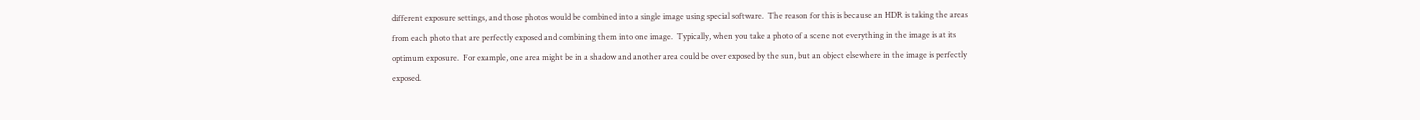different exposure settings, and those photos would be combined into a single image using special software.  The reason for this is because an HDR is taking the areas from each photo that are perfectly exposed and combining them into one image.  Typically, when you take a photo of a scene not everything in the image is at its optimum exposure.  For example, one area might be in a shadow and another area could be over exposed by the sun, but an object elsewhere in the image is perfectly exposed.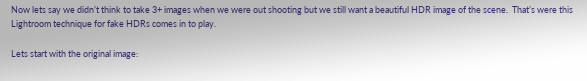Now lets say we didn’t think to take 3+ images when we were out shooting but we still want a beautiful HDR image of the scene.  That’s were this Lightroom technique for fake HDRs comes in to play.

Lets start with the original image: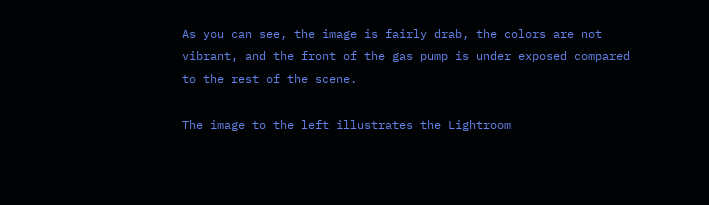As you can see, the image is fairly drab, the colors are not vibrant, and the front of the gas pump is under exposed compared to the rest of the scene.

The image to the left illustrates the Lightroom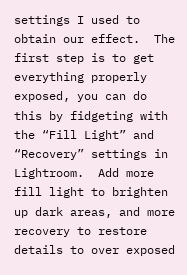settings I used to obtain our effect.  The first step is to get everything properly exposed, you can do this by fidgeting with the “Fill Light” and “Recovery” settings in Lightroom.  Add more fill light to brighten up dark areas, and more recovery to restore details to over exposed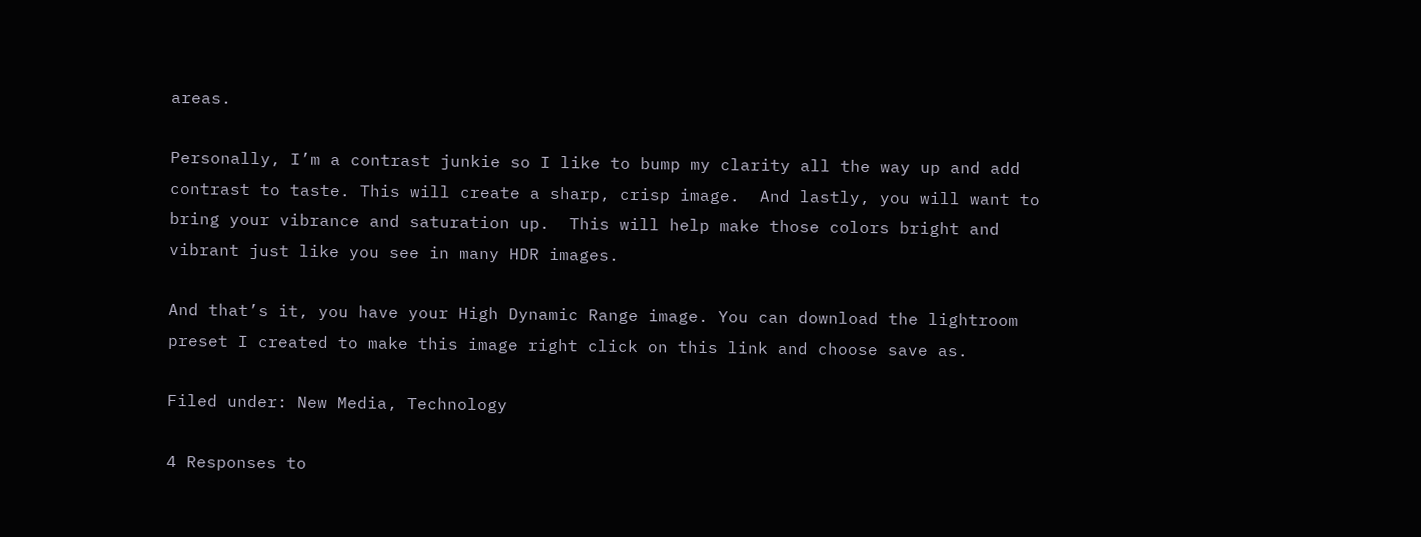areas.

Personally, I’m a contrast junkie so I like to bump my clarity all the way up and add contrast to taste. This will create a sharp, crisp image.  And lastly, you will want to bring your vibrance and saturation up.  This will help make those colors bright and vibrant just like you see in many HDR images.

And that’s it, you have your High Dynamic Range image. You can download the lightroom preset I created to make this image right click on this link and choose save as.

Filed under: New Media, Technology

4 Responses to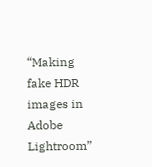“Making fake HDR images in Adobe Lightroom”